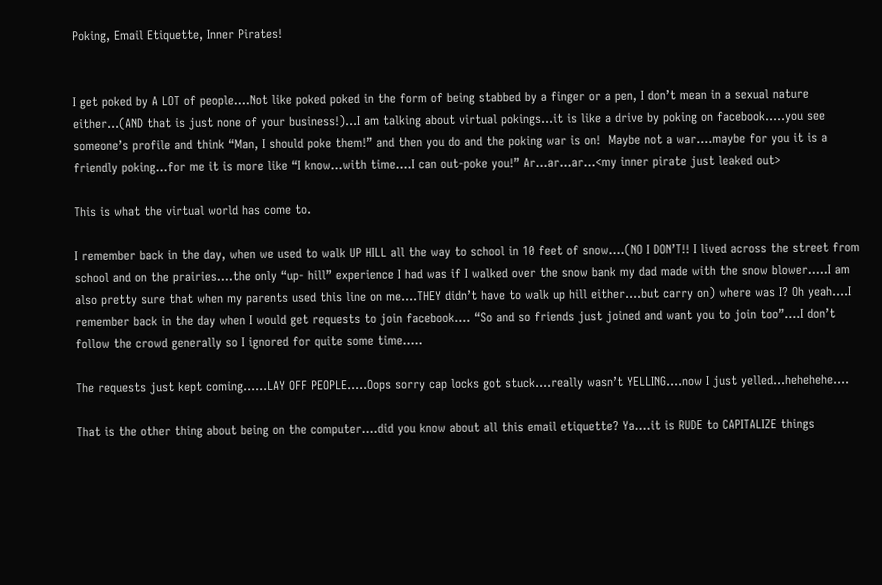Poking, Email Etiquette, Inner Pirates!


I get poked by A LOT of people….Not like poked poked in the form of being stabbed by a finger or a pen, I don’t mean in a sexual nature either…(AND that is just none of your business!)…I am talking about virtual pokings…it is like a drive by poking on facebook…..you see someone’s profile and think “Man, I should poke them!” and then you do and the poking war is on!  Maybe not a war….maybe for you it is a friendly poking…for me it is more like “I know…with time….I can out-poke you!” Ar…ar…ar…<my inner pirate just leaked out>

This is what the virtual world has come to.

I remember back in the day, when we used to walk UP HILL all the way to school in 10 feet of snow….(NO I DON’T!! I lived across the street from school and on the prairies….the only “up- hill” experience I had was if I walked over the snow bank my dad made with the snow blower…..I am also pretty sure that when my parents used this line on me….THEY didn’t have to walk up hill either….but carry on) where was I? Oh yeah….I remember back in the day when I would get requests to join facebook…. “So and so friends just joined and want you to join too”….I don’t follow the crowd generally so I ignored for quite some time…..

The requests just kept coming……LAY OFF PEOPLE…..Oops sorry cap locks got stuck….really wasn’t YELLING….now I just yelled…hehehehe….

That is the other thing about being on the computer….did you know about all this email etiquette? Ya….it is RUDE to CAPITALIZE things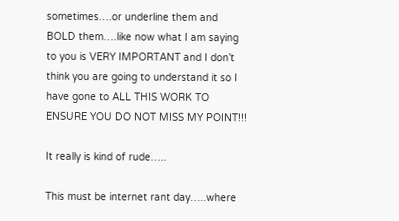sometimes….or underline them and BOLD them….like now what I am saying to you is VERY IMPORTANT and I don’t think you are going to understand it so I have gone to ALL THIS WORK TO ENSURE YOU DO NOT MISS MY POINT!!!

It really is kind of rude…..

This must be internet rant day…..where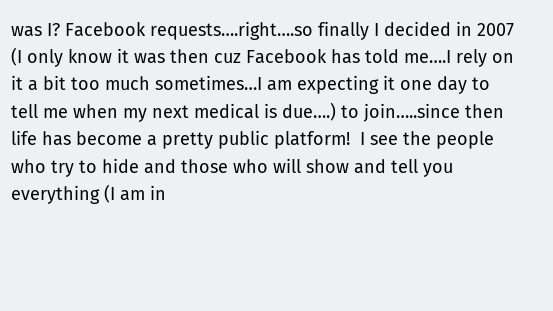was I? Facebook requests….right….so finally I decided in 2007 (I only know it was then cuz Facebook has told me….I rely on it a bit too much sometimes…I am expecting it one day to tell me when my next medical is due….) to join…..since then life has become a pretty public platform!  I see the people who try to hide and those who will show and tell you everything (I am in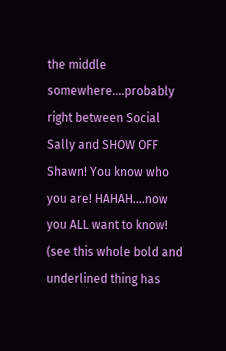the middle somewhere….probably right between Social Sally and SHOW OFF Shawn! You know who you are! HAHAH….now you ALL want to know! (see this whole bold and underlined thing has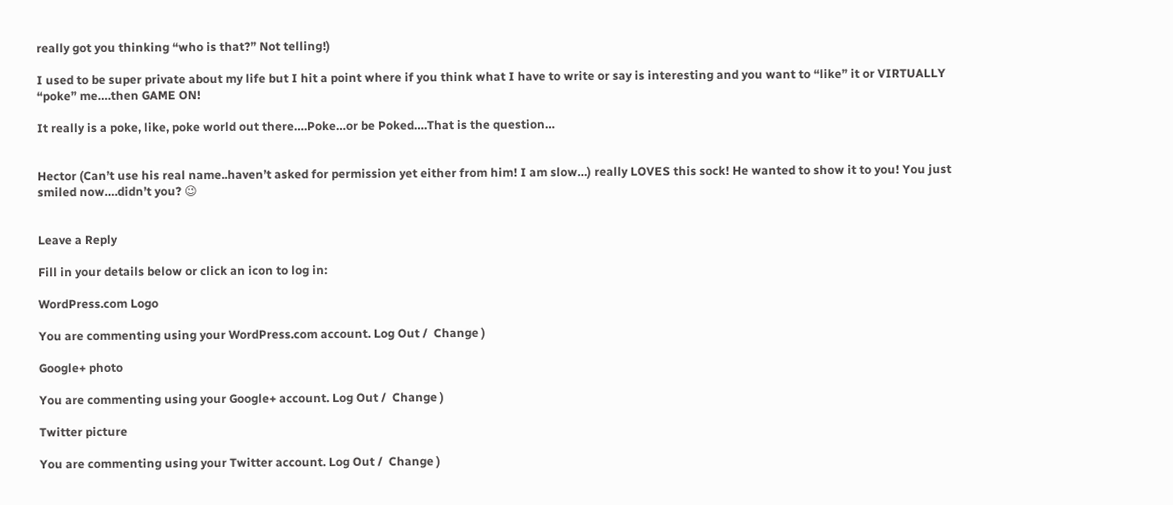really got you thinking “who is that?” Not telling!)

I used to be super private about my life but I hit a point where if you think what I have to write or say is interesting and you want to “like” it or VIRTUALLY “poke” me….then GAME ON!

It really is a poke, like, poke world out there….Poke…or be Poked….That is the question…


Hector (Can’t use his real name..haven’t asked for permission yet either from him! I am slow…) really LOVES this sock! He wanted to show it to you! You just smiled now….didn’t you? 😉


Leave a Reply

Fill in your details below or click an icon to log in:

WordPress.com Logo

You are commenting using your WordPress.com account. Log Out /  Change )

Google+ photo

You are commenting using your Google+ account. Log Out /  Change )

Twitter picture

You are commenting using your Twitter account. Log Out /  Change )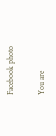Facebook photo

You are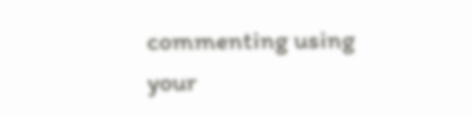commenting using your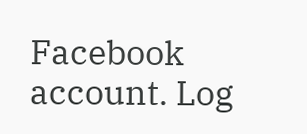Facebook account. Log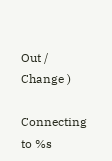Out /  Change )

Connecting to %s